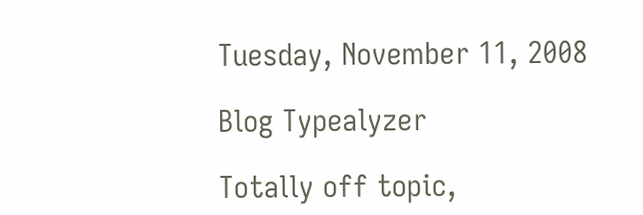Tuesday, November 11, 2008

Blog Typealyzer

Totally off topic,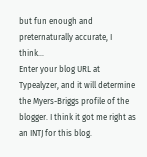but fun enough and preternaturally accurate, I think...
Enter your blog URL at Typealyzer, and it will determine the Myers-Briggs profile of the blogger. I think it got me right as an INTJ for this blog.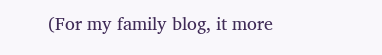(For my family blog, it more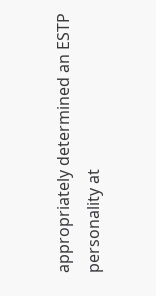appropriately determined an ESTP personality at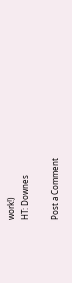work!)
HT: Downes

Post a Comment